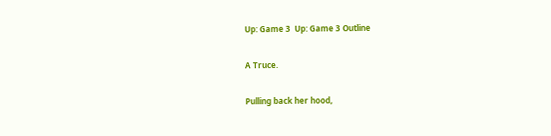Up: Game 3  Up: Game 3 Outline

A Truce.

Pulling back her hood,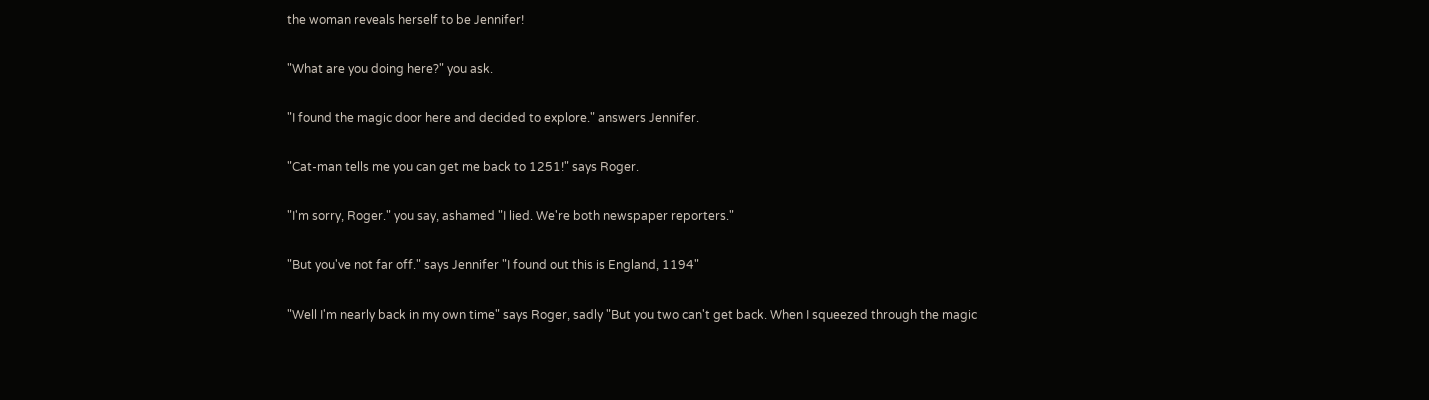the woman reveals herself to be Jennifer!

"What are you doing here?" you ask.

"I found the magic door here and decided to explore." answers Jennifer.

"Cat-man tells me you can get me back to 1251!" says Roger.

"I'm sorry, Roger." you say, ashamed "I lied. We're both newspaper reporters."

"But you've not far off." says Jennifer "I found out this is England, 1194"

"Well I'm nearly back in my own time" says Roger, sadly "But you two can't get back. When I squeezed through the magic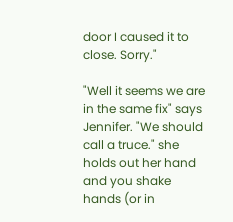door I caused it to close. Sorry."

"Well it seems we are in the same fix" says Jennifer. "We should call a truce." she holds out her hand and you shake hands (or in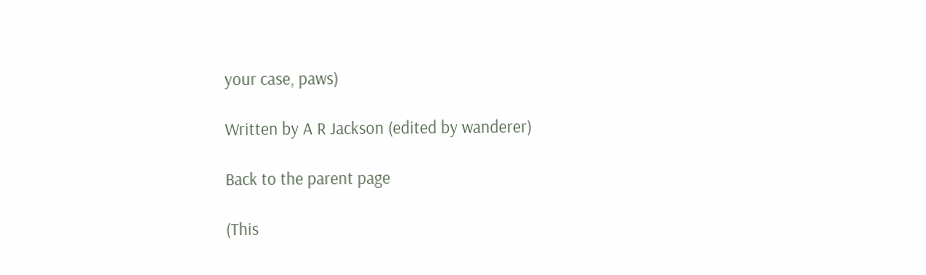your case, paws)

Written by A R Jackson (edited by wanderer)

Back to the parent page

(This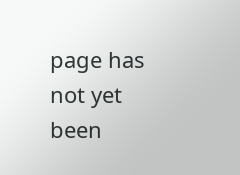page has not yet been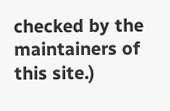checked by the maintainers of this site.)